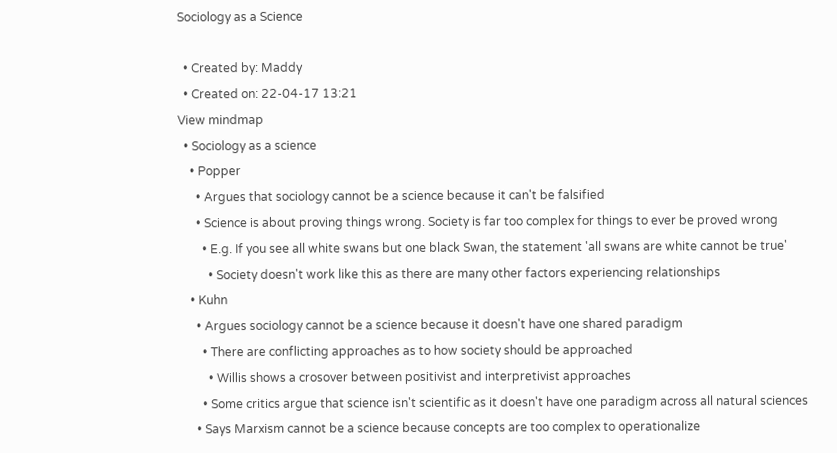Sociology as a Science

  • Created by: Maddy
  • Created on: 22-04-17 13:21
View mindmap
  • Sociology as a science
    • Popper
      • Argues that sociology cannot be a science because it can't be falsified
      • Science is about proving things wrong. Society is far too complex for things to ever be proved wrong
        • E.g. If you see all white swans but one black Swan, the statement 'all swans are white cannot be true'
          • Society doesn't work like this as there are many other factors experiencing relationships
    • Kuhn
      • Argues sociology cannot be a science because it doesn't have one shared paradigm
        • There are conflicting approaches as to how society should be approached
          • Willis shows a crosover between positivist and interpretivist approaches
        • Some critics argue that science isn't scientific as it doesn't have one paradigm across all natural sciences
      • Says Marxism cannot be a science because concepts are too complex to operationalize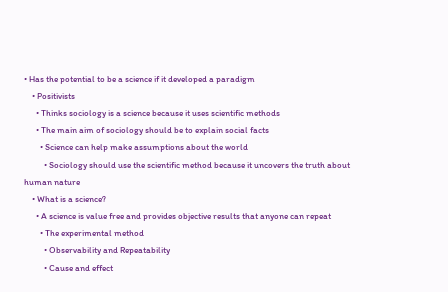• Has the potential to be a science if it developed a paradigm
    • Positivists
      • Thinks sociology is a science because it uses scientific methods
      • The main aim of sociology should be to explain social facts
        • Science can help make assumptions about the world
          • Sociology should use the scientific method because it uncovers the truth about human nature
    • What is a science?
      • A science is value free and provides objective results that anyone can repeat
        • The experimental method
          • Observability and Repeatability
          • Cause and effect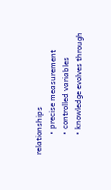relationships
          • precise measurement
          • controlled variables
          • knowledge evolves through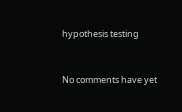hypothesis testing


No comments have yet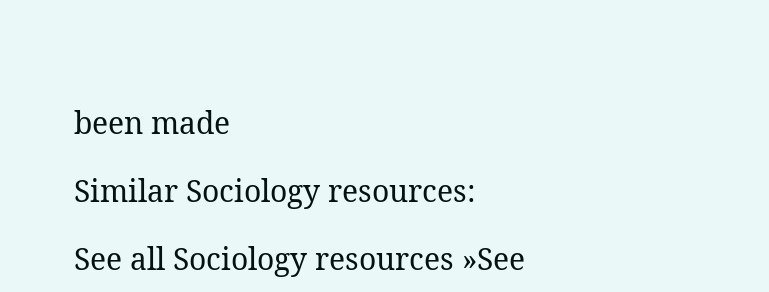been made

Similar Sociology resources:

See all Sociology resources »See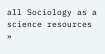all Sociology as a science resources »